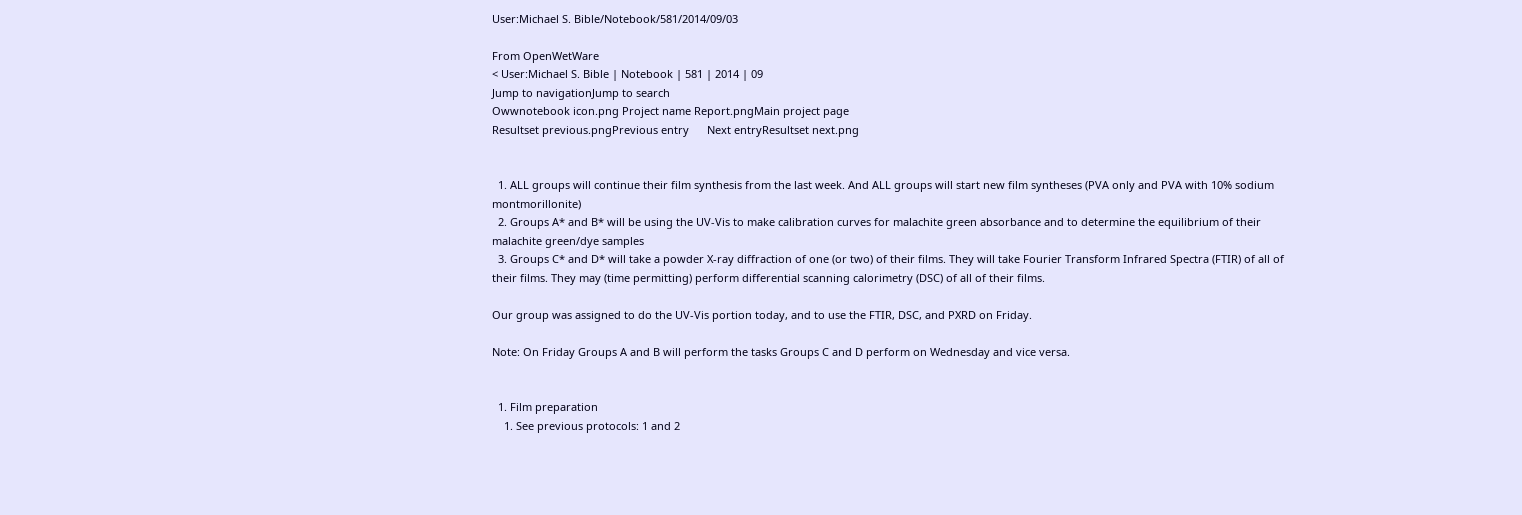User:Michael S. Bible/Notebook/581/2014/09/03

From OpenWetWare
< User:Michael S. Bible | Notebook | 581 | 2014 | 09
Jump to navigationJump to search
Owwnotebook icon.png Project name Report.pngMain project page
Resultset previous.pngPrevious entry      Next entryResultset next.png


  1. ALL groups will continue their film synthesis from the last week. And ALL groups will start new film syntheses (PVA only and PVA with 10% sodium montmorillonite)
  2. Groups A* and B* will be using the UV-Vis to make calibration curves for malachite green absorbance and to determine the equilibrium of their malachite green/dye samples
  3. Groups C* and D* will take a powder X-ray diffraction of one (or two) of their films. They will take Fourier Transform Infrared Spectra (FTIR) of all of their films. They may (time permitting) perform differential scanning calorimetry (DSC) of all of their films.

Our group was assigned to do the UV-Vis portion today, and to use the FTIR, DSC, and PXRD on Friday.

Note: On Friday Groups A and B will perform the tasks Groups C and D perform on Wednesday and vice versa.


  1. Film preparation
    1. See previous protocols: 1 and 2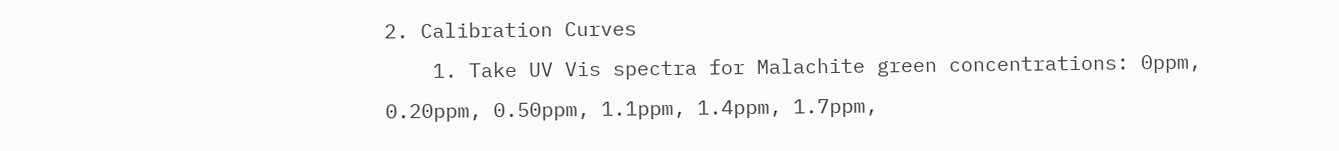2. Calibration Curves
    1. Take UV Vis spectra for Malachite green concentrations: 0ppm, 0.20ppm, 0.50ppm, 1.1ppm, 1.4ppm, 1.7ppm,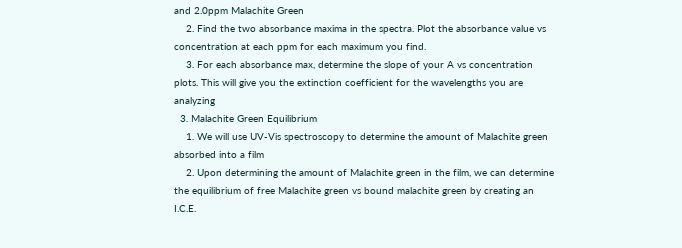and 2.0ppm Malachite Green
    2. Find the two absorbance maxima in the spectra. Plot the absorbance value vs concentration at each ppm for each maximum you find.
    3. For each absorbance max, determine the slope of your A vs concentration plots. This will give you the extinction coefficient for the wavelengths you are analyzing
  3. Malachite Green Equilibrium
    1. We will use UV-Vis spectroscopy to determine the amount of Malachite green absorbed into a film
    2. Upon determining the amount of Malachite green in the film, we can determine the equilibrium of free Malachite green vs bound malachite green by creating an I.C.E.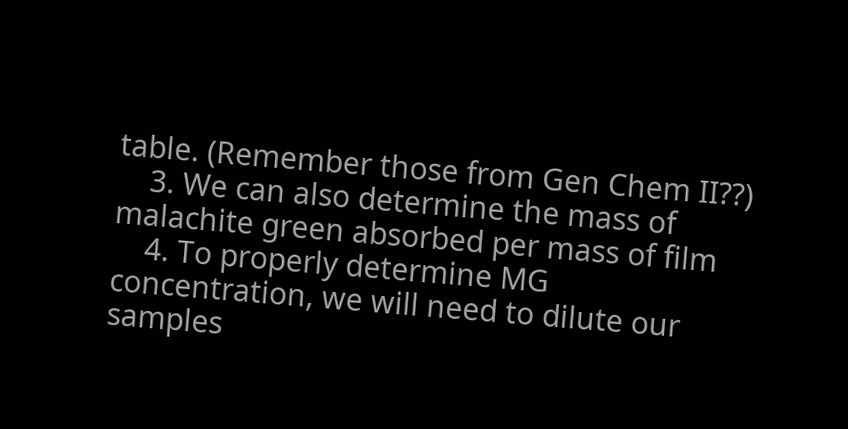table. (Remember those from Gen Chem II??)
    3. We can also determine the mass of malachite green absorbed per mass of film
    4. To properly determine MG concentration, we will need to dilute our samples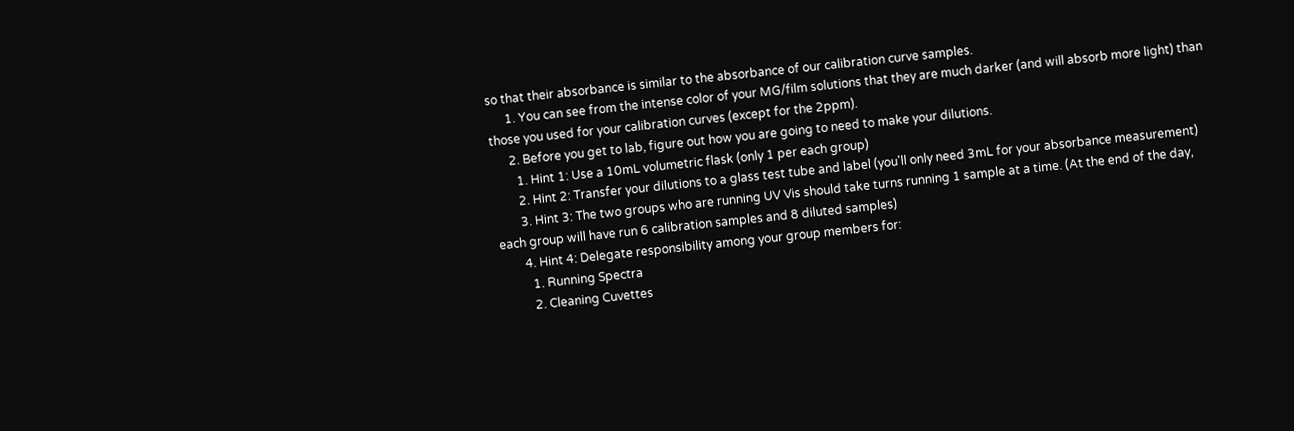so that their absorbance is similar to the absorbance of our calibration curve samples.
      1. You can see from the intense color of your MG/film solutions that they are much darker (and will absorb more light) than those you used for your calibration curves (except for the 2ppm).
      2. Before you get to lab, figure out how you are going to need to make your dilutions.
        1. Hint 1: Use a 10mL volumetric flask (only 1 per each group)
        2. Hint 2: Transfer your dilutions to a glass test tube and label (you'll only need 3mL for your absorbance measurement)
        3. Hint 3: The two groups who are running UV Vis should take turns running 1 sample at a time. (At the end of the day, each group will have run 6 calibration samples and 8 diluted samples)
        4. Hint 4: Delegate responsibility among your group members for:
          1. Running Spectra
          2. Cleaning Cuvettes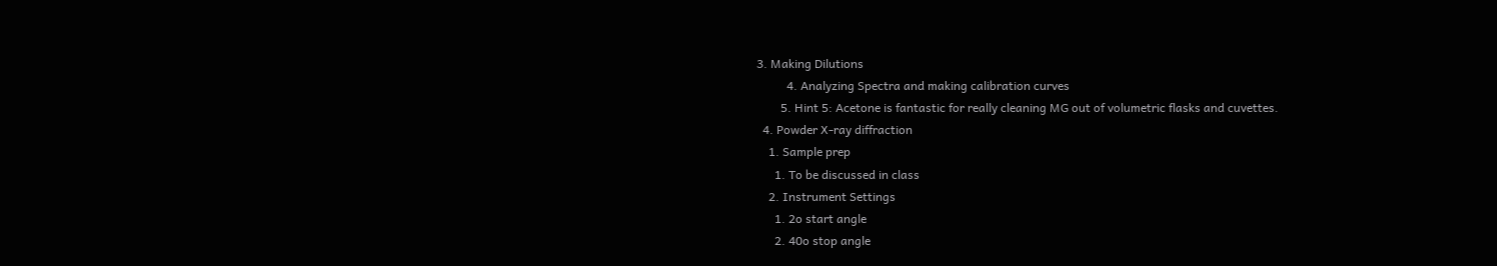3. Making Dilutions
          4. Analyzing Spectra and making calibration curves
        5. Hint 5: Acetone is fantastic for really cleaning MG out of volumetric flasks and cuvettes.
  4. Powder X-ray diffraction
    1. Sample prep
      1. To be discussed in class
    2. Instrument Settings
      1. 2o start angle
      2. 40o stop angle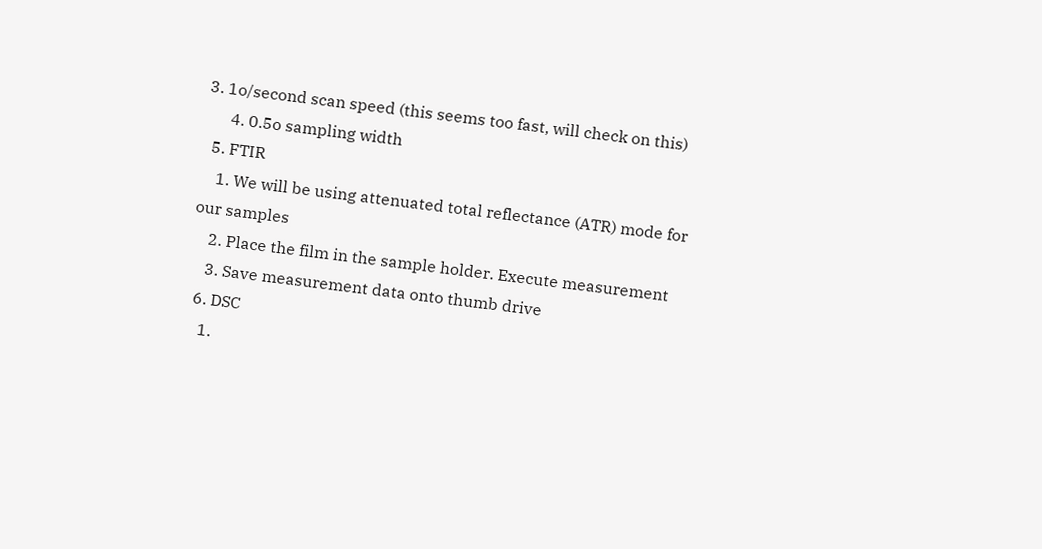3. 1o/second scan speed (this seems too fast, will check on this)
      4. 0.5o sampling width
  5. FTIR
    1. We will be using attenuated total reflectance (ATR) mode for our samples
    2. Place the film in the sample holder. Execute measurement
    3. Save measurement data onto thumb drive
  6. DSC
    1.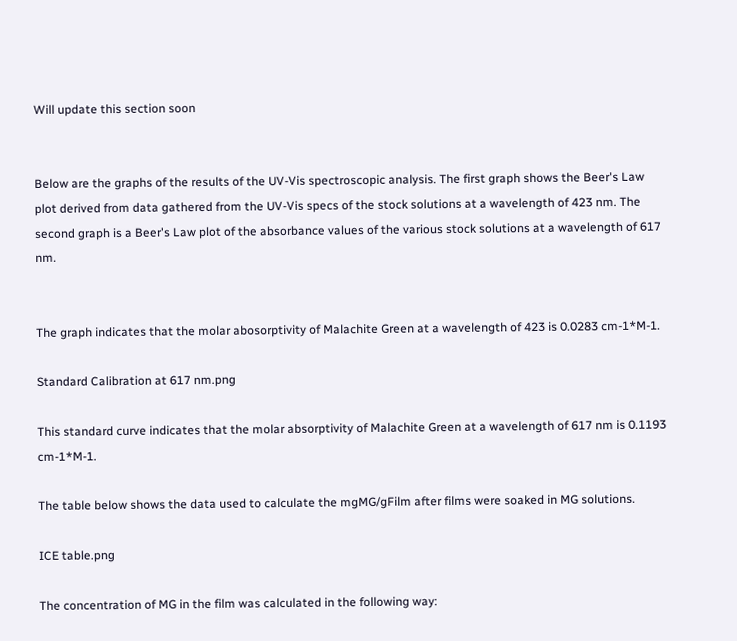Will update this section soon


Below are the graphs of the results of the UV-Vis spectroscopic analysis. The first graph shows the Beer's Law plot derived from data gathered from the UV-Vis specs of the stock solutions at a wavelength of 423 nm. The second graph is a Beer's Law plot of the absorbance values of the various stock solutions at a wavelength of 617 nm.


The graph indicates that the molar abosorptivity of Malachite Green at a wavelength of 423 is 0.0283 cm-1*M-1.

Standard Calibration at 617 nm.png

This standard curve indicates that the molar absorptivity of Malachite Green at a wavelength of 617 nm is 0.1193 cm-1*M-1.

The table below shows the data used to calculate the mgMG/gFilm after films were soaked in MG solutions.

ICE table.png

The concentration of MG in the film was calculated in the following way: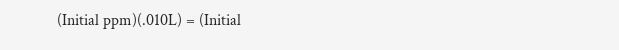(Initial ppm)(.010L) = (Initial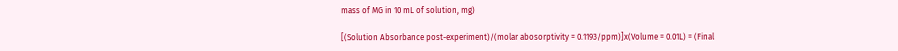mass of MG in 10 mL of solution, mg)

[(Solution Absorbance post-experiment)/(molar abosorptivity = 0.1193/ppm)]x(Volume = 0.01L) = (Final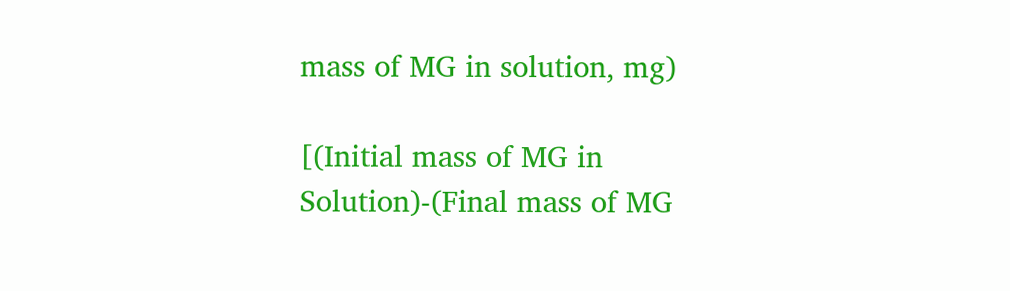mass of MG in solution, mg)

[(Initial mass of MG in Solution)-(Final mass of MG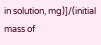in solution, mg)]/(initial mass of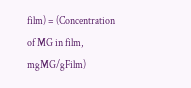film) = (Concentration of MG in film, mgMG/gFilm)